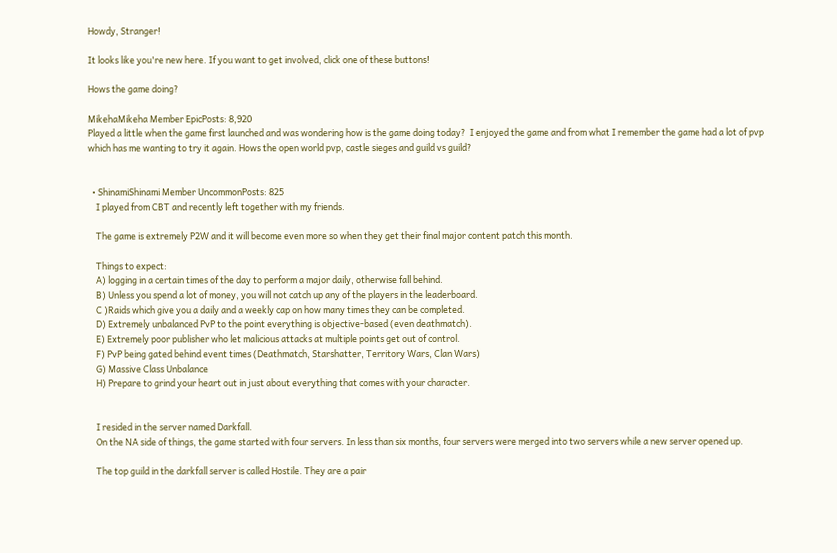Howdy, Stranger!

It looks like you're new here. If you want to get involved, click one of these buttons!

Hows the game doing?

MikehaMikeha Member EpicPosts: 8,920
Played a little when the game first launched and was wondering how is the game doing today?  I enjoyed the game and from what I remember the game had a lot of pvp which has me wanting to try it again. Hows the open world pvp, castle sieges and guild vs guild?


  • ShinamiShinami Member UncommonPosts: 825
    I played from CBT and recently left together with my friends.

    The game is extremely P2W and it will become even more so when they get their final major content patch this month.

    Things to expect:
    A) logging in a certain times of the day to perform a major daily, otherwise fall behind.
    B) Unless you spend a lot of money, you will not catch up any of the players in the leaderboard.
    C )Raids which give you a daily and a weekly cap on how many times they can be completed.
    D) Extremely unbalanced PvP to the point everything is objective-based (even deathmatch).
    E) Extremely poor publisher who let malicious attacks at multiple points get out of control.
    F) PvP being gated behind event times (Deathmatch, Starshatter, Territory Wars, Clan Wars)
    G) Massive Class Unbalance
    H) Prepare to grind your heart out in just about everything that comes with your character.


    I resided in the server named Darkfall.
    On the NA side of things, the game started with four servers. In less than six months, four servers were merged into two servers while a new server opened up.

    The top guild in the darkfall server is called Hostile. They are a pair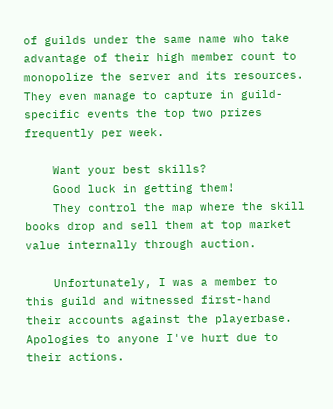of guilds under the same name who take advantage of their high member count to monopolize the server and its resources. They even manage to capture in guild-specific events the top two prizes frequently per week.

    Want your best skills?
    Good luck in getting them!
    They control the map where the skill books drop and sell them at top market value internally through auction.

    Unfortunately, I was a member to this guild and witnessed first-hand their accounts against the playerbase. Apologies to anyone I've hurt due to their actions.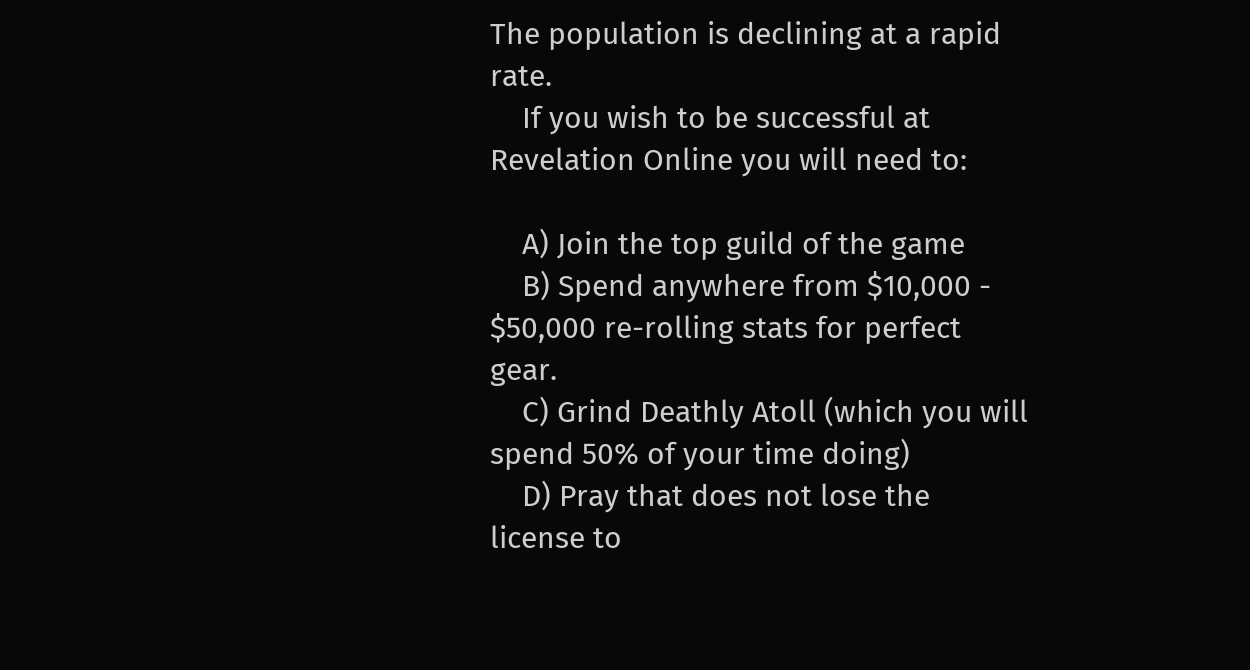The population is declining at a rapid rate.
    If you wish to be successful at Revelation Online you will need to:

    A) Join the top guild of the game
    B) Spend anywhere from $10,000 - $50,000 re-rolling stats for perfect gear.
    C) Grind Deathly Atoll (which you will spend 50% of your time doing)
    D) Pray that does not lose the license to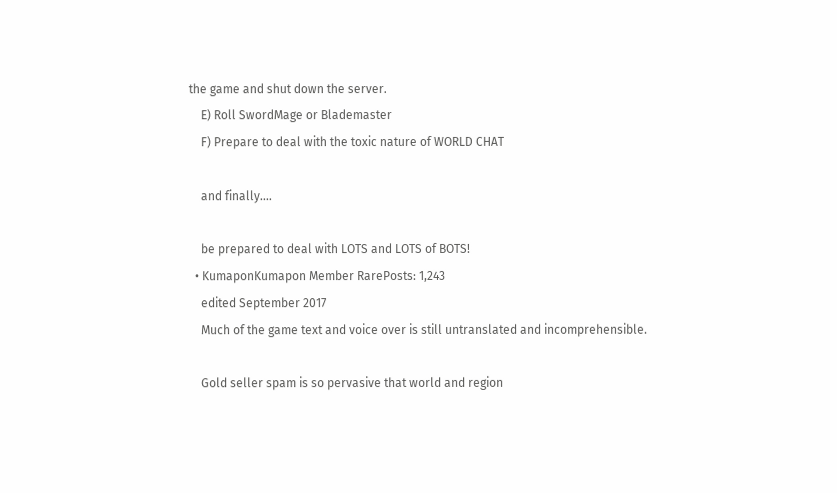the game and shut down the server.
    E) Roll SwordMage or Blademaster
    F) Prepare to deal with the toxic nature of WORLD CHAT

    and finally....

    be prepared to deal with LOTS and LOTS of BOTS!
  • KumaponKumapon Member RarePosts: 1,243
    edited September 2017
    Much of the game text and voice over is still untranslated and incomprehensible.

    Gold seller spam is so pervasive that world and region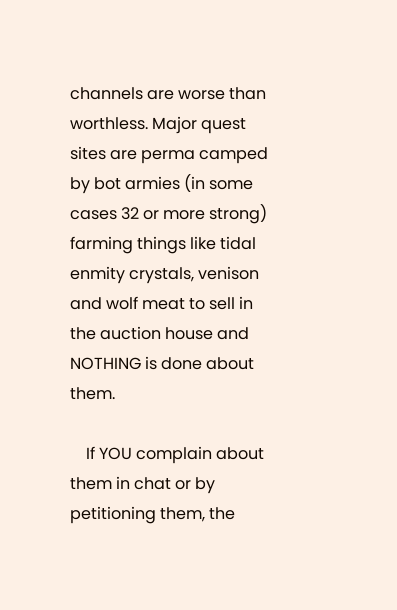channels are worse than worthless. Major quest sites are perma camped by bot armies (in some cases 32 or more strong) farming things like tidal enmity crystals, venison and wolf meat to sell in the auction house and NOTHING is done about them.

    If YOU complain about them in chat or by petitioning them, the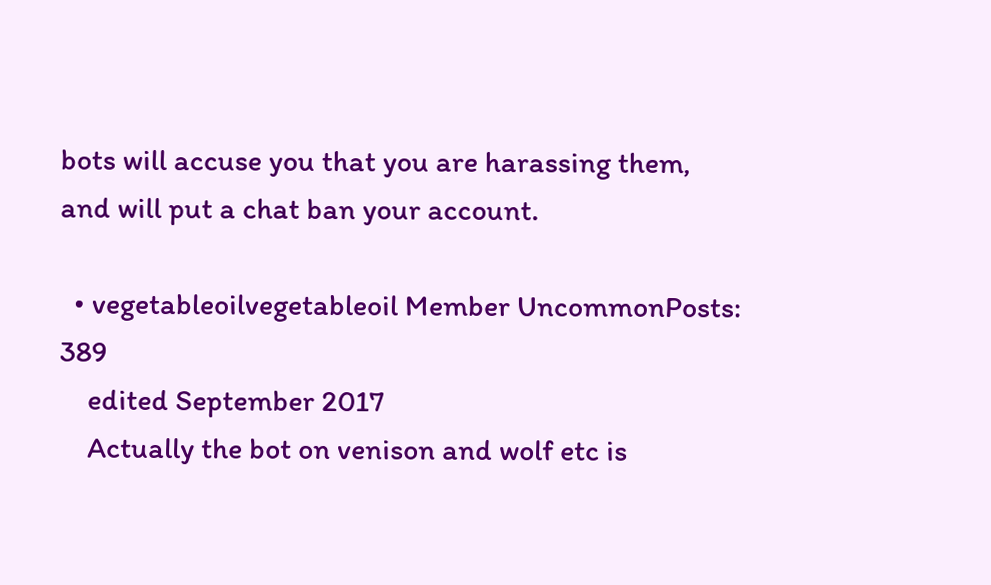bots will accuse you that you are harassing them, and will put a chat ban your account.

  • vegetableoilvegetableoil Member UncommonPosts: 389
    edited September 2017
    Actually the bot on venison and wolf etc is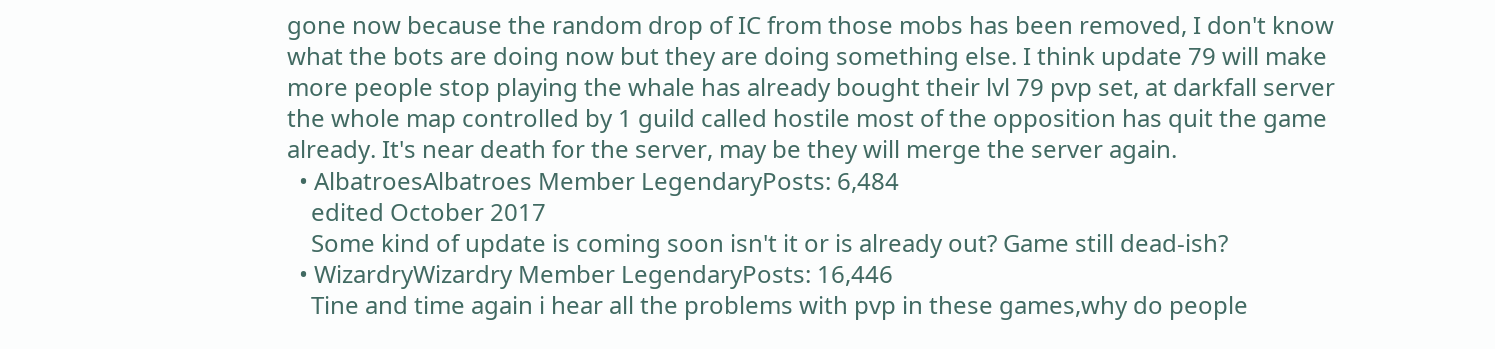gone now because the random drop of IC from those mobs has been removed, I don't know what the bots are doing now but they are doing something else. I think update 79 will make more people stop playing the whale has already bought their lvl 79 pvp set, at darkfall server the whole map controlled by 1 guild called hostile most of the opposition has quit the game already. It's near death for the server, may be they will merge the server again.
  • AlbatroesAlbatroes Member LegendaryPosts: 6,484
    edited October 2017
    Some kind of update is coming soon isn't it or is already out? Game still dead-ish?
  • WizardryWizardry Member LegendaryPosts: 16,446
    Tine and time again i hear all the problems with pvp in these games,why do people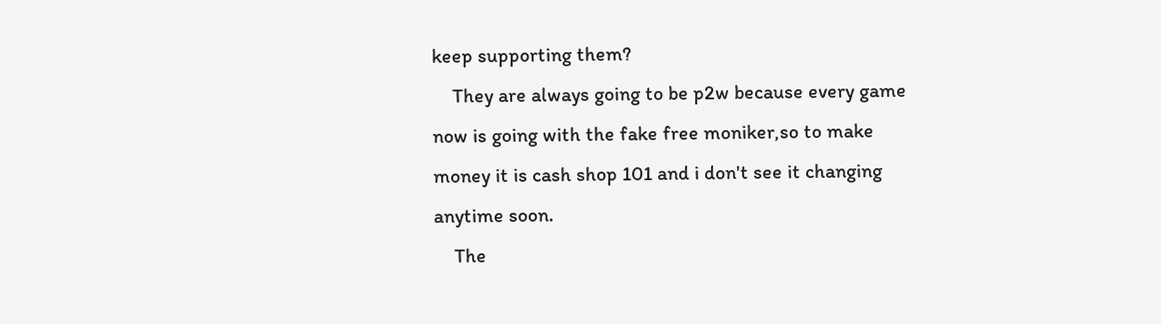keep supporting them?
    They are always going to be p2w because every game now is going with the fake free moniker,so to make money it is cash shop 101 and i don't see it changing anytime soon.
    The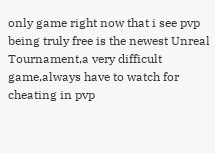only game right now that i see pvp being truly free is the newest Unreal Tournament,a very difficult game,always have to watch for cheating in pvp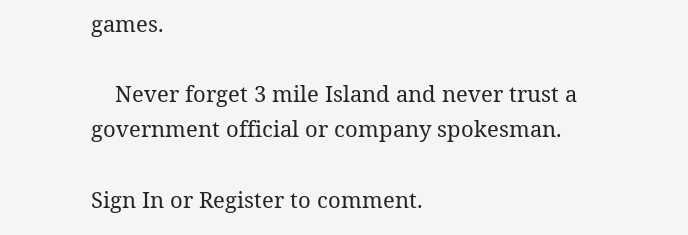games.

    Never forget 3 mile Island and never trust a government official or company spokesman.

Sign In or Register to comment.